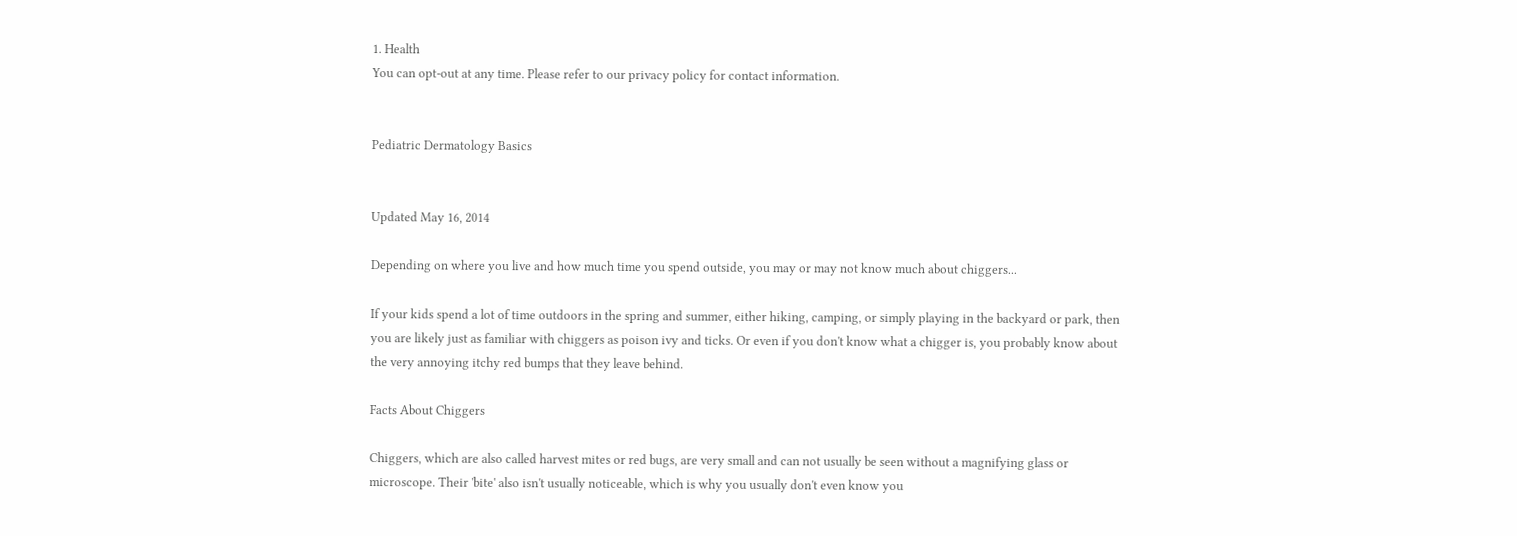1. Health
You can opt-out at any time. Please refer to our privacy policy for contact information.


Pediatric Dermatology Basics


Updated May 16, 2014

Depending on where you live and how much time you spend outside, you may or may not know much about chiggers...

If your kids spend a lot of time outdoors in the spring and summer, either hiking, camping, or simply playing in the backyard or park, then you are likely just as familiar with chiggers as poison ivy and ticks. Or even if you don't know what a chigger is, you probably know about the very annoying itchy red bumps that they leave behind.

Facts About Chiggers

Chiggers, which are also called harvest mites or red bugs, are very small and can not usually be seen without a magnifying glass or microscope. Their 'bite' also isn't usually noticeable, which is why you usually don't even know you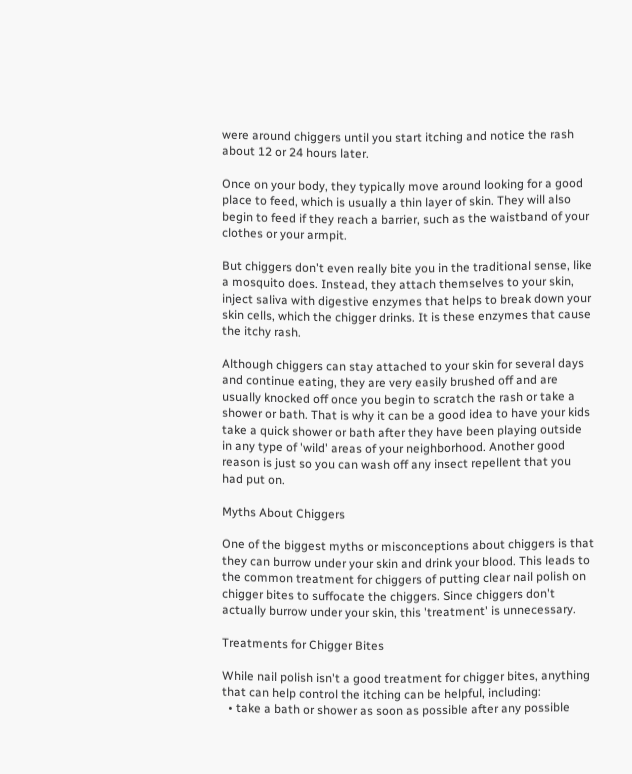were around chiggers until you start itching and notice the rash about 12 or 24 hours later.

Once on your body, they typically move around looking for a good place to feed, which is usually a thin layer of skin. They will also begin to feed if they reach a barrier, such as the waistband of your clothes or your armpit.

But chiggers don't even really bite you in the traditional sense, like a mosquito does. Instead, they attach themselves to your skin, inject saliva with digestive enzymes that helps to break down your skin cells, which the chigger drinks. It is these enzymes that cause the itchy rash.

Although chiggers can stay attached to your skin for several days and continue eating, they are very easily brushed off and are usually knocked off once you begin to scratch the rash or take a shower or bath. That is why it can be a good idea to have your kids take a quick shower or bath after they have been playing outside in any type of 'wild' areas of your neighborhood. Another good reason is just so you can wash off any insect repellent that you had put on.

Myths About Chiggers

One of the biggest myths or misconceptions about chiggers is that they can burrow under your skin and drink your blood. This leads to the common treatment for chiggers of putting clear nail polish on chigger bites to suffocate the chiggers. Since chiggers don't actually burrow under your skin, this 'treatment' is unnecessary.

Treatments for Chigger Bites

While nail polish isn't a good treatment for chigger bites, anything that can help control the itching can be helpful, including:
  • take a bath or shower as soon as possible after any possible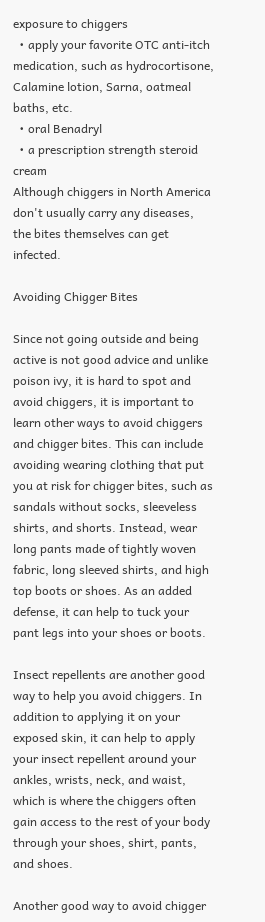exposure to chiggers
  • apply your favorite OTC anti-itch medication, such as hydrocortisone, Calamine lotion, Sarna, oatmeal baths, etc.
  • oral Benadryl
  • a prescription strength steroid cream
Although chiggers in North America don't usually carry any diseases, the bites themselves can get infected.

Avoiding Chigger Bites

Since not going outside and being active is not good advice and unlike poison ivy, it is hard to spot and avoid chiggers, it is important to learn other ways to avoid chiggers and chigger bites. This can include avoiding wearing clothing that put you at risk for chigger bites, such as sandals without socks, sleeveless shirts, and shorts. Instead, wear long pants made of tightly woven fabric, long sleeved shirts, and high top boots or shoes. As an added defense, it can help to tuck your pant legs into your shoes or boots.

Insect repellents are another good way to help you avoid chiggers. In addition to applying it on your exposed skin, it can help to apply your insect repellent around your ankles, wrists, neck, and waist, which is where the chiggers often gain access to the rest of your body through your shoes, shirt, pants, and shoes.

Another good way to avoid chigger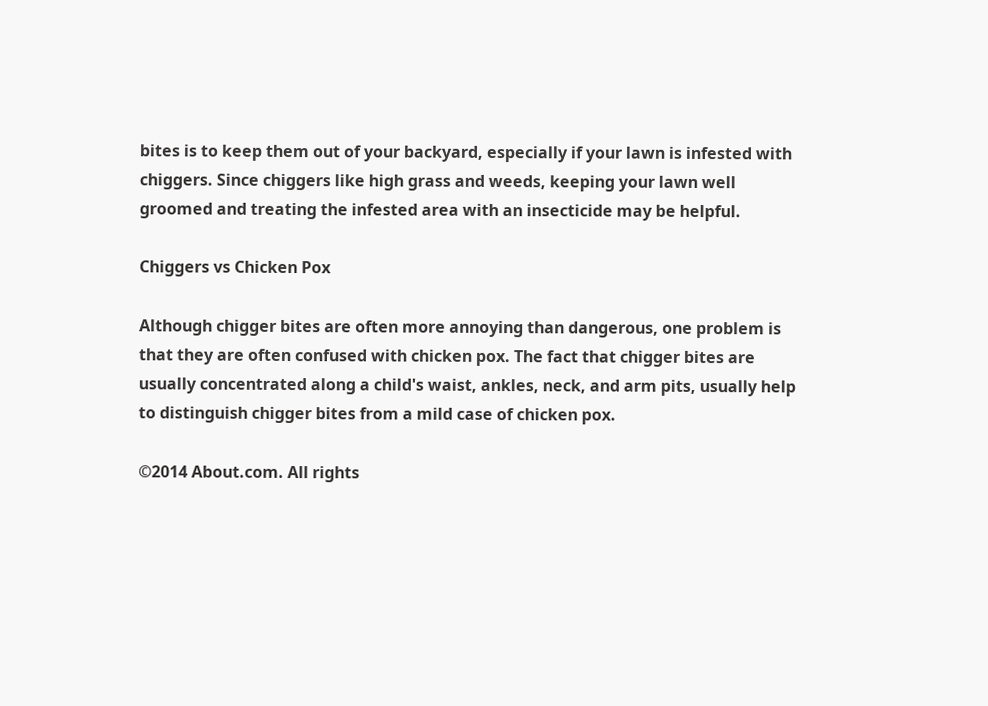bites is to keep them out of your backyard, especially if your lawn is infested with chiggers. Since chiggers like high grass and weeds, keeping your lawn well groomed and treating the infested area with an insecticide may be helpful.

Chiggers vs Chicken Pox

Although chigger bites are often more annoying than dangerous, one problem is that they are often confused with chicken pox. The fact that chigger bites are usually concentrated along a child's waist, ankles, neck, and arm pits, usually help to distinguish chigger bites from a mild case of chicken pox.

©2014 About.com. All rights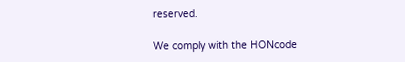reserved.

We comply with the HONcode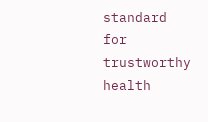standard
for trustworthy health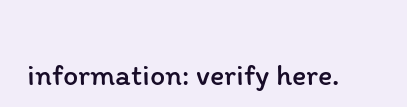information: verify here.